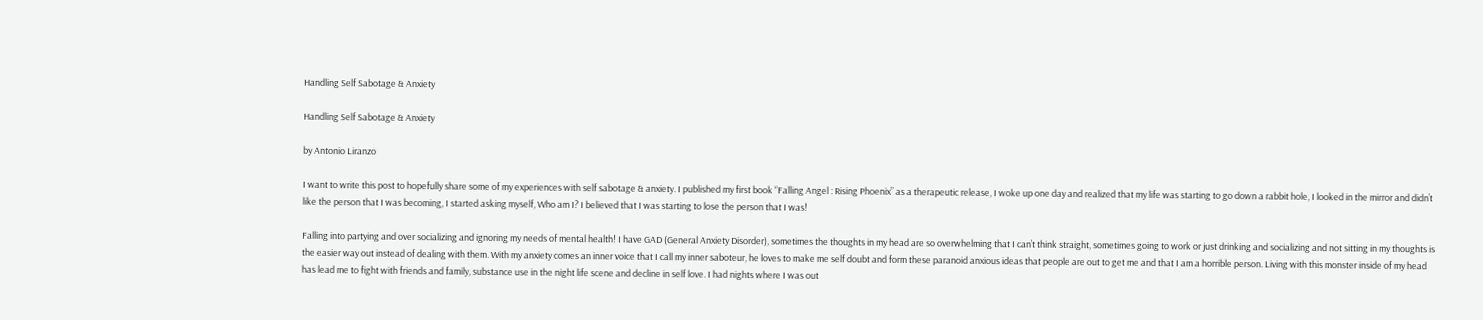Handling Self Sabotage & Anxiety

Handling Self Sabotage & Anxiety

by Antonio Liranzo

I want to write this post to hopefully share some of my experiences with self sabotage & anxiety. I published my first book “Falling Angel : Rising Phoenix” as a therapeutic release, I woke up one day and realized that my life was starting to go down a rabbit hole, I looked in the mirror and didn’t like the person that I was becoming, I started asking myself, Who am I? I believed that I was starting to lose the person that I was!

Falling into partying and over socializing and ignoring my needs of mental health! I have GAD (General Anxiety Disorder), sometimes the thoughts in my head are so overwhelming that I can’t think straight, sometimes going to work or just drinking and socializing and not sitting in my thoughts is the easier way out instead of dealing with them. With my anxiety comes an inner voice that I call my inner saboteur, he loves to make me self doubt and form these paranoid anxious ideas that people are out to get me and that I am a horrible person. Living with this monster inside of my head has lead me to fight with friends and family, substance use in the night life scene and decline in self love. I had nights where I was out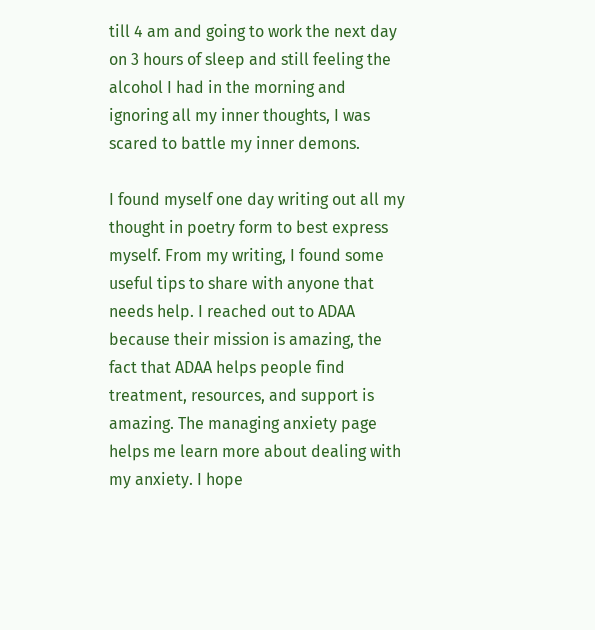till 4 am and going to work the next day on 3 hours of sleep and still feeling the alcohol I had in the morning and ignoring all my inner thoughts, I was scared to battle my inner demons.

I found myself one day writing out all my thought in poetry form to best express myself. From my writing, I found some useful tips to share with anyone that needs help. I reached out to ADAA because their mission is amazing, the fact that ADAA helps people find treatment, resources, and support is amazing. The managing anxiety page helps me learn more about dealing with my anxiety. I hope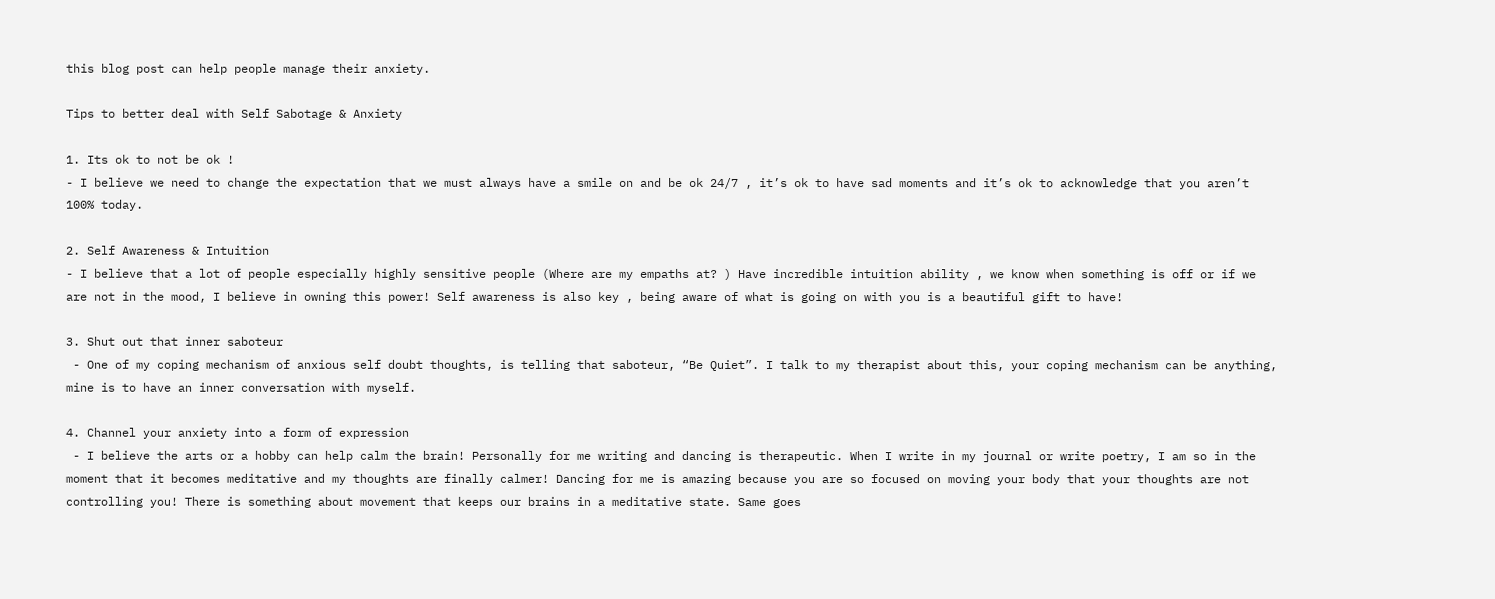this blog post can help people manage their anxiety.

Tips to better deal with Self Sabotage & Anxiety

1. Its ok to not be ok !
- I believe we need to change the expectation that we must always have a smile on and be ok 24/7 , it’s ok to have sad moments and it’s ok to acknowledge that you aren’t 100% today.

2. Self Awareness & Intuition
- I believe that a lot of people especially highly sensitive people (Where are my empaths at? ) Have incredible intuition ability , we know when something is off or if we are not in the mood, I believe in owning this power! Self awareness is also key , being aware of what is going on with you is a beautiful gift to have!

3. Shut out that inner saboteur
 - One of my coping mechanism of anxious self doubt thoughts, is telling that saboteur, “Be Quiet”. I talk to my therapist about this, your coping mechanism can be anything, mine is to have an inner conversation with myself.

4. Channel your anxiety into a form of expression
 - I believe the arts or a hobby can help calm the brain! Personally for me writing and dancing is therapeutic. When I write in my journal or write poetry, I am so in the moment that it becomes meditative and my thoughts are finally calmer! Dancing for me is amazing because you are so focused on moving your body that your thoughts are not controlling you! There is something about movement that keeps our brains in a meditative state. Same goes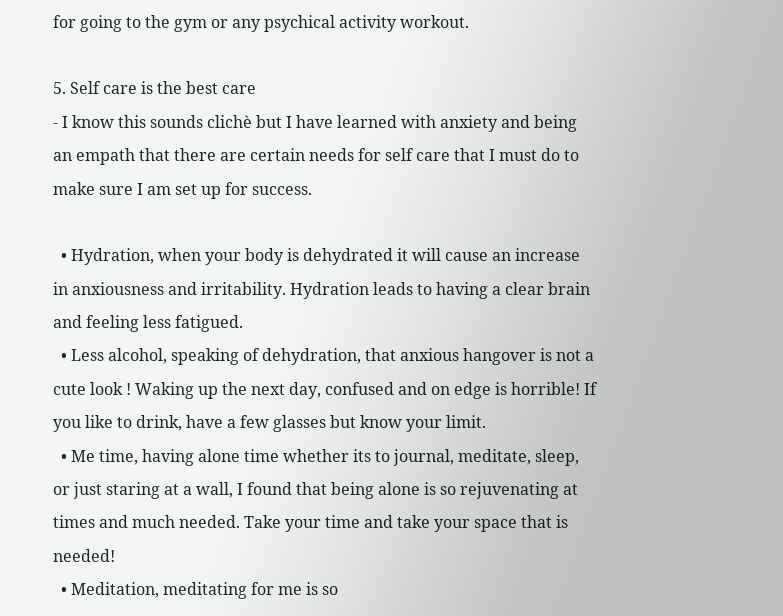for going to the gym or any psychical activity workout.

5. Self care is the best care
- I know this sounds clichè but I have learned with anxiety and being an empath that there are certain needs for self care that I must do to make sure I am set up for success.

  • Hydration, when your body is dehydrated it will cause an increase in anxiousness and irritability. Hydration leads to having a clear brain and feeling less fatigued.
  • Less alcohol, speaking of dehydration, that anxious hangover is not a cute look ! Waking up the next day, confused and on edge is horrible! If you like to drink, have a few glasses but know your limit.
  • Me time, having alone time whether its to journal, meditate, sleep, or just staring at a wall, I found that being alone is so rejuvenating at times and much needed. Take your time and take your space that is needed!
  • Meditation, meditating for me is so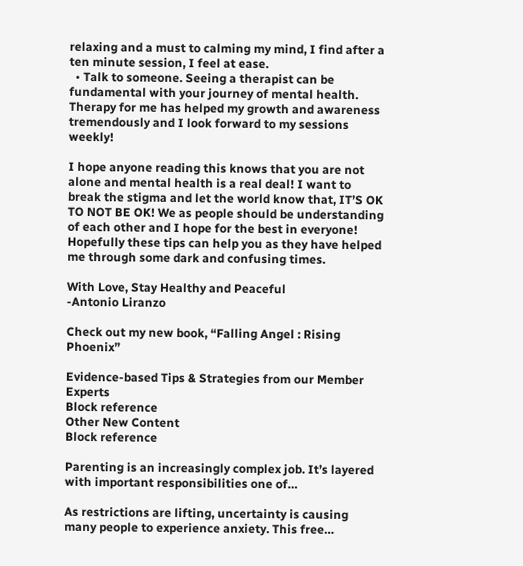relaxing and a must to calming my mind, I find after a ten minute session, I feel at ease.
  • Talk to someone. Seeing a therapist can be fundamental with your journey of mental health. Therapy for me has helped my growth and awareness tremendously and I look forward to my sessions weekly!

I hope anyone reading this knows that you are not alone and mental health is a real deal! I want to break the stigma and let the world know that, IT’S OK TO NOT BE OK! We as people should be understanding of each other and I hope for the best in everyone! Hopefully these tips can help you as they have helped me through some dark and confusing times.

With Love, Stay Healthy and Peaceful
-Antonio Liranzo

Check out my new book, “Falling Angel : Rising Phoenix”

Evidence-based Tips & Strategies from our Member Experts
Block reference
Other New Content
Block reference

Parenting is an increasingly complex job. It’s layered with important responsibilities one of…

As restrictions are lifting, uncertainty is causing many people to experience anxiety. This free…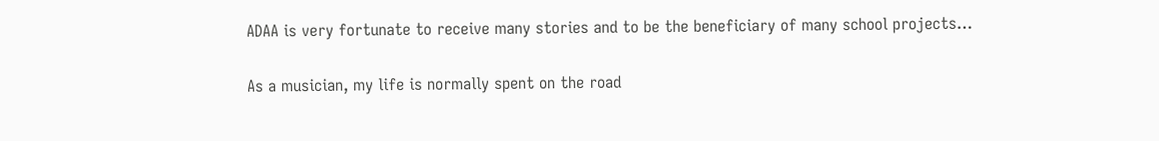ADAA is very fortunate to receive many stories and to be the beneficiary of many school projects…

As a musician, my life is normally spent on the road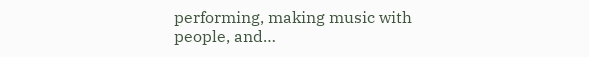performing, making music with people, and…